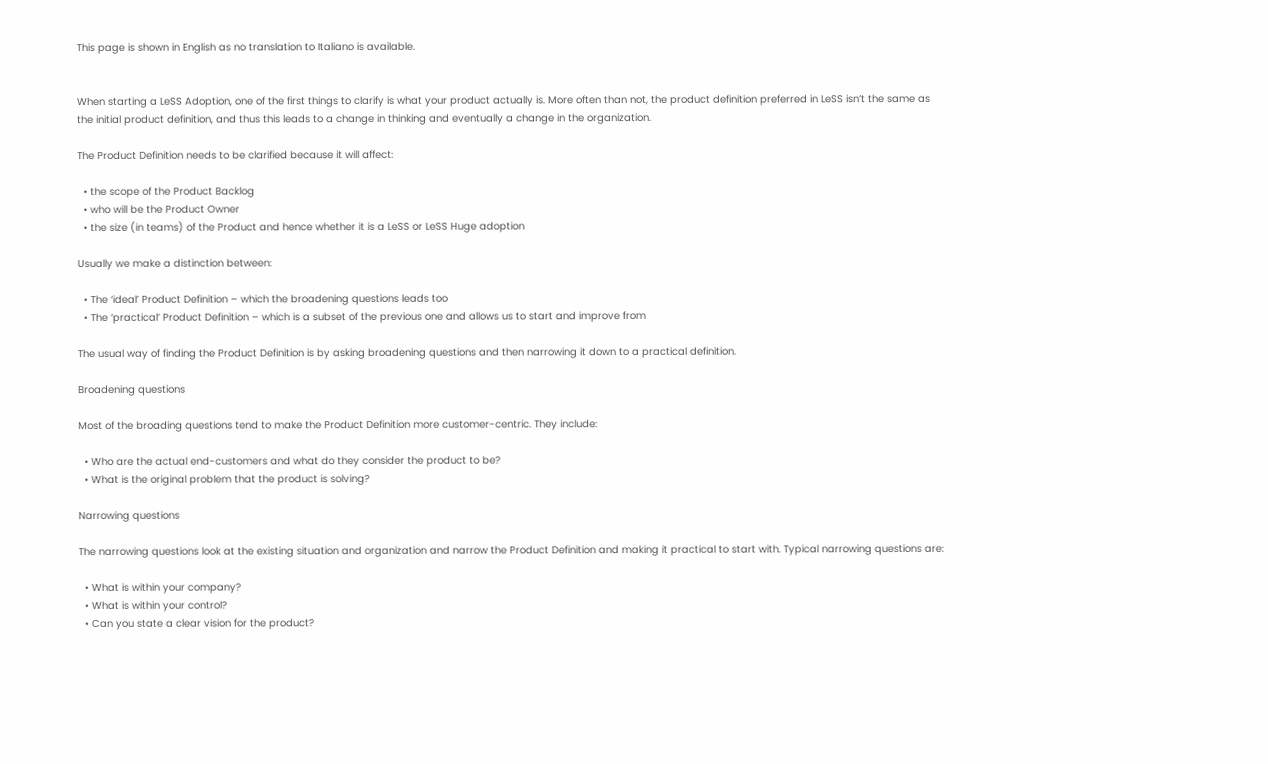This page is shown in English as no translation to Italiano is available.


When starting a LeSS Adoption, one of the first things to clarify is what your product actually is. More often than not, the product definition preferred in LeSS isn’t the same as the initial product definition, and thus this leads to a change in thinking and eventually a change in the organization.

The Product Definition needs to be clarified because it will affect:

  • the scope of the Product Backlog
  • who will be the Product Owner
  • the size (in teams) of the Product and hence whether it is a LeSS or LeSS Huge adoption

Usually we make a distinction between:

  • The ‘ideal’ Product Definition – which the broadening questions leads too
  • The ‘practical’ Product Definition – which is a subset of the previous one and allows us to start and improve from

The usual way of finding the Product Definition is by asking broadening questions and then narrowing it down to a practical definition.

Broadening questions

Most of the broading questions tend to make the Product Definition more customer-centric. They include:

  • Who are the actual end-customers and what do they consider the product to be?
  • What is the original problem that the product is solving?

Narrowing questions

The narrowing questions look at the existing situation and organization and narrow the Product Definition and making it practical to start with. Typical narrowing questions are:

  • What is within your company?
  • What is within your control?
  • Can you state a clear vision for the product?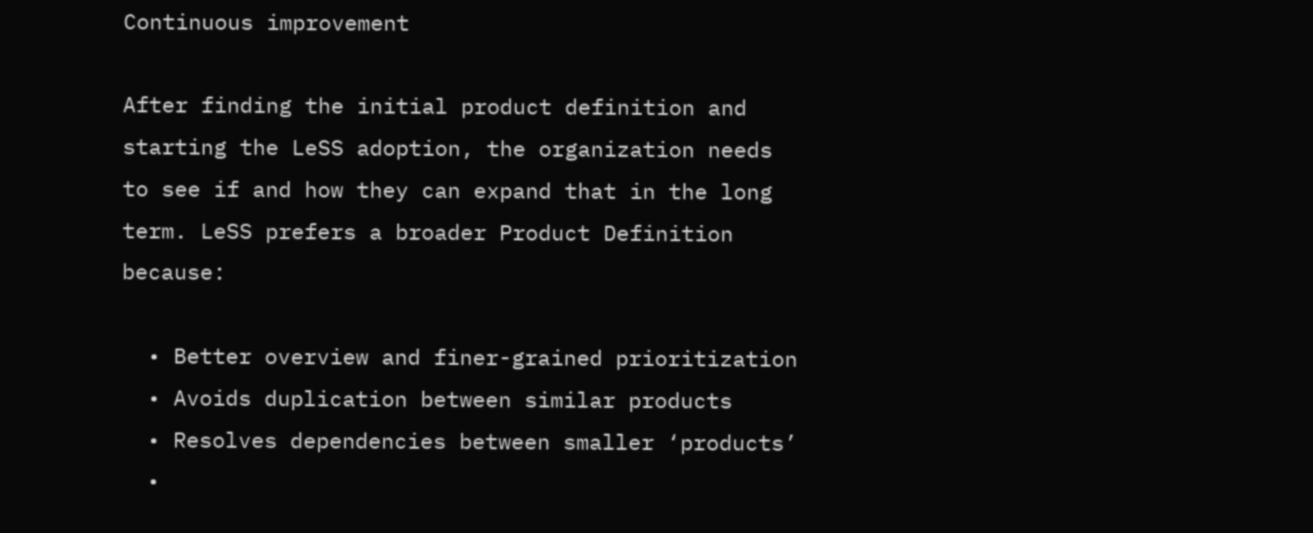Continuous improvement

After finding the initial product definition and starting the LeSS adoption, the organization needs to see if and how they can expand that in the long term. LeSS prefers a broader Product Definition because:

  • Better overview and finer-grained prioritization
  • Avoids duplication between similar products
  • Resolves dependencies between smaller ‘products’
  •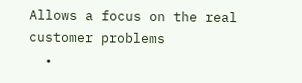Allows a focus on the real customer problems
  •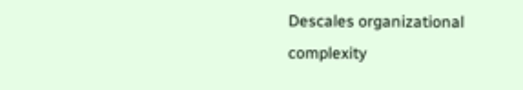Descales organizational complexity